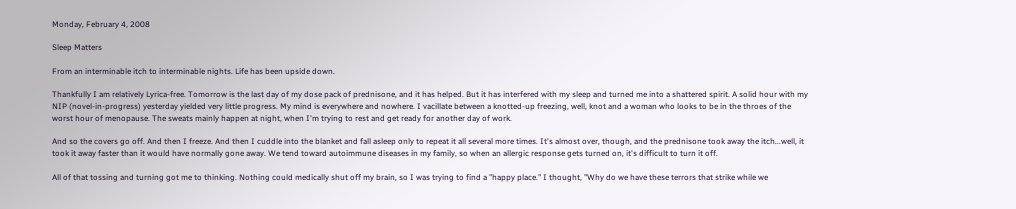Monday, February 4, 2008

Sleep Matters

From an interminable itch to interminable nights. Life has been upside down.

Thankfully I am relatively Lyrica-free. Tomorrow is the last day of my dose pack of prednisone, and it has helped. But it has interfered with my sleep and turned me into a shattered spirit. A solid hour with my NIP (novel-in-progress) yesterday yielded very little progress. My mind is everywhere and nowhere. I vacillate between a knotted-up freezing, well, knot and a woman who looks to be in the throes of the worst hour of menopause. The sweats mainly happen at night, when I'm trying to rest and get ready for another day of work.

And so the covers go off. And then I freeze. And then I cuddle into the blanket and fall asleep only to repeat it all several more times. It's almost over, though, and the prednisone took away the itch...well, it took it away faster than it would have normally gone away. We tend toward autoimmune diseases in my family, so when an allergic response gets turned on, it's difficult to turn it off.

All of that tossing and turning got me to thinking. Nothing could medically shut off my brain, so I was trying to find a "happy place." I thought, "Why do we have these terrors that strike while we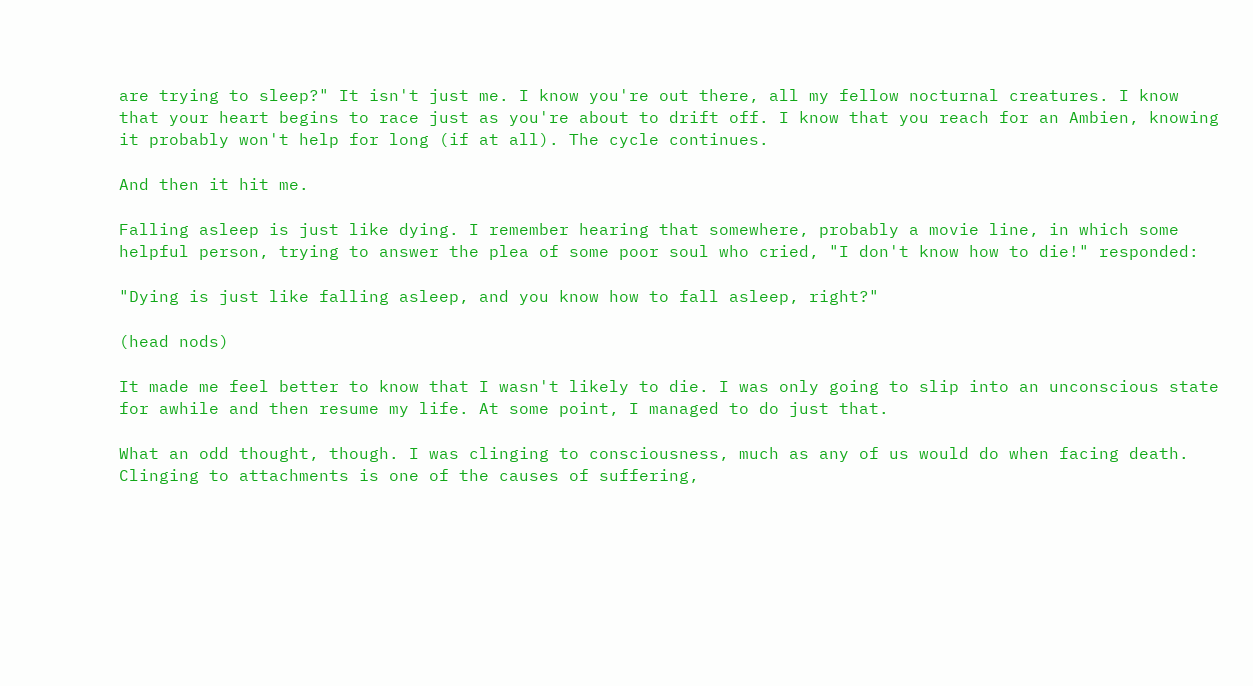are trying to sleep?" It isn't just me. I know you're out there, all my fellow nocturnal creatures. I know that your heart begins to race just as you're about to drift off. I know that you reach for an Ambien, knowing it probably won't help for long (if at all). The cycle continues.

And then it hit me.

Falling asleep is just like dying. I remember hearing that somewhere, probably a movie line, in which some helpful person, trying to answer the plea of some poor soul who cried, "I don't know how to die!" responded:

"Dying is just like falling asleep, and you know how to fall asleep, right?"

(head nods)

It made me feel better to know that I wasn't likely to die. I was only going to slip into an unconscious state for awhile and then resume my life. At some point, I managed to do just that.

What an odd thought, though. I was clinging to consciousness, much as any of us would do when facing death. Clinging to attachments is one of the causes of suffering,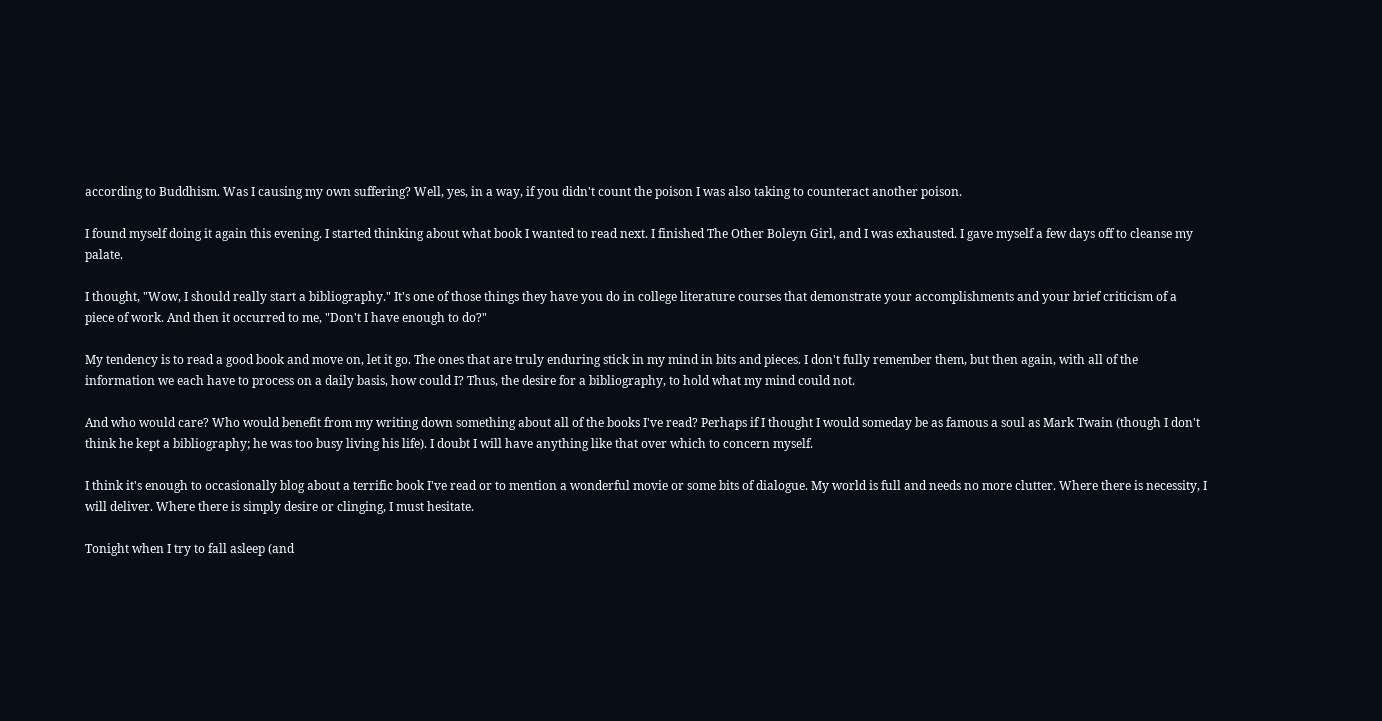according to Buddhism. Was I causing my own suffering? Well, yes, in a way, if you didn't count the poison I was also taking to counteract another poison.

I found myself doing it again this evening. I started thinking about what book I wanted to read next. I finished The Other Boleyn Girl, and I was exhausted. I gave myself a few days off to cleanse my palate.

I thought, "Wow, I should really start a bibliography." It's one of those things they have you do in college literature courses that demonstrate your accomplishments and your brief criticism of a piece of work. And then it occurred to me, "Don't I have enough to do?"

My tendency is to read a good book and move on, let it go. The ones that are truly enduring stick in my mind in bits and pieces. I don't fully remember them, but then again, with all of the information we each have to process on a daily basis, how could I? Thus, the desire for a bibliography, to hold what my mind could not.

And who would care? Who would benefit from my writing down something about all of the books I've read? Perhaps if I thought I would someday be as famous a soul as Mark Twain (though I don't think he kept a bibliography; he was too busy living his life). I doubt I will have anything like that over which to concern myself.

I think it's enough to occasionally blog about a terrific book I've read or to mention a wonderful movie or some bits of dialogue. My world is full and needs no more clutter. Where there is necessity, I will deliver. Where there is simply desire or clinging, I must hesitate.

Tonight when I try to fall asleep (and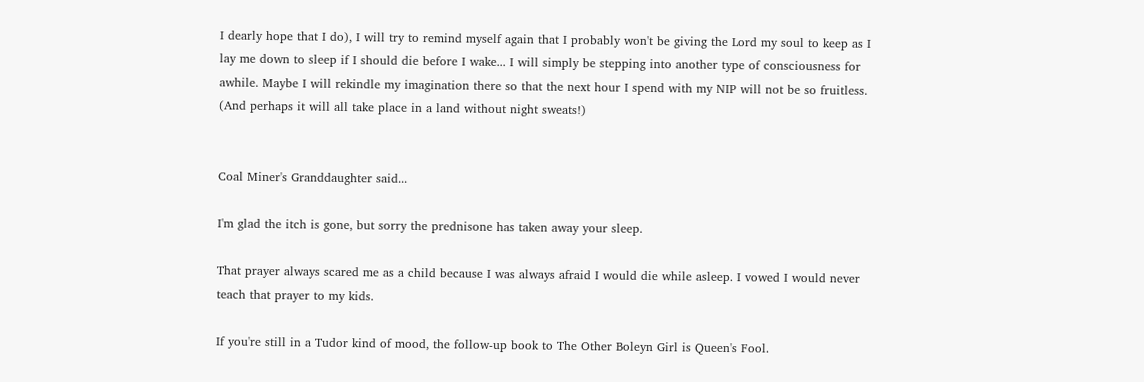I dearly hope that I do), I will try to remind myself again that I probably won't be giving the Lord my soul to keep as I lay me down to sleep if I should die before I wake... I will simply be stepping into another type of consciousness for awhile. Maybe I will rekindle my imagination there so that the next hour I spend with my NIP will not be so fruitless. (And perhaps it will all take place in a land without night sweats!)


Coal Miner's Granddaughter said...

I'm glad the itch is gone, but sorry the prednisone has taken away your sleep.

That prayer always scared me as a child because I was always afraid I would die while asleep. I vowed I would never teach that prayer to my kids.

If you're still in a Tudor kind of mood, the follow-up book to The Other Boleyn Girl is Queen's Fool.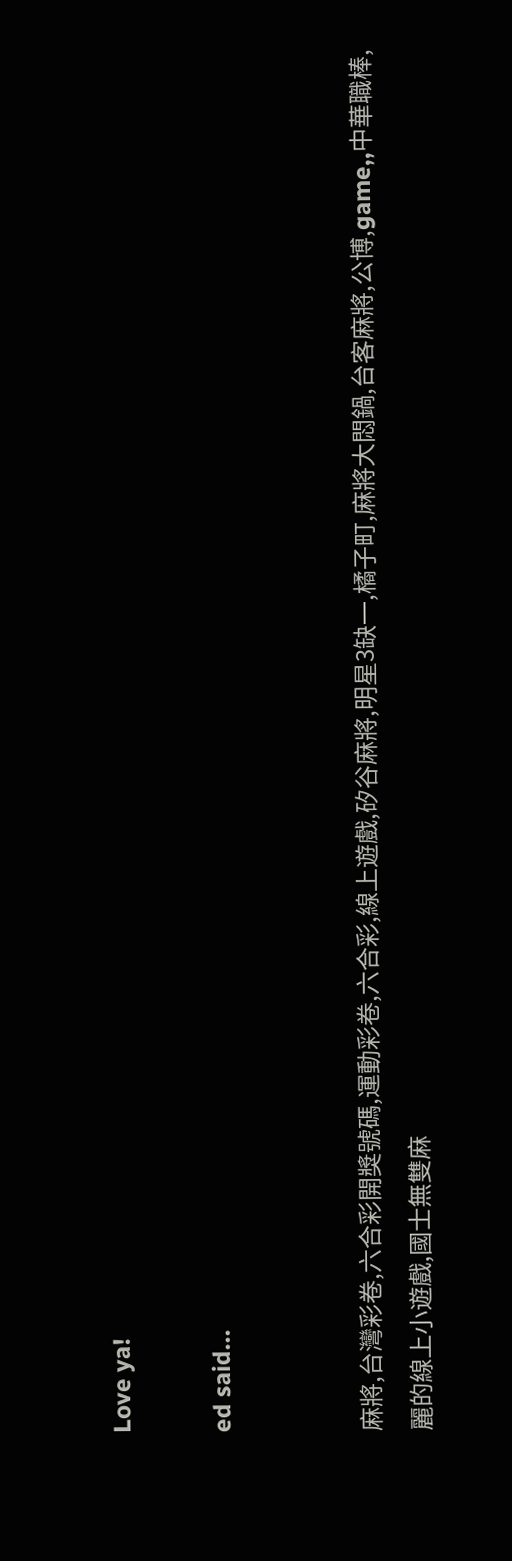Love ya!

ed said...


麻將,台灣彩卷,六合彩開獎號碼,運動彩卷,六合彩,線上遊戲,矽谷麻將,明星3缺一,橘子町,麻將大悶鍋,台客麻將,公博,game,,中華職棒,麗的線上小遊戲,國士無雙麻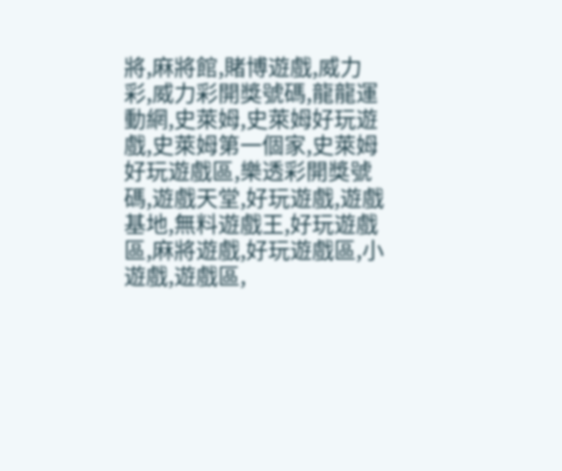將,麻將館,賭博遊戲,威力彩,威力彩開獎號碼,龍龍運動網,史萊姆,史萊姆好玩遊戲,史萊姆第一個家,史萊姆好玩遊戲區,樂透彩開獎號碼,遊戲天堂,好玩遊戲,遊戲基地,無料遊戲王,好玩遊戲區,麻將遊戲,好玩遊戲區,小遊戲,遊戲區,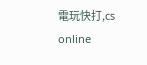電玩快打,cs online